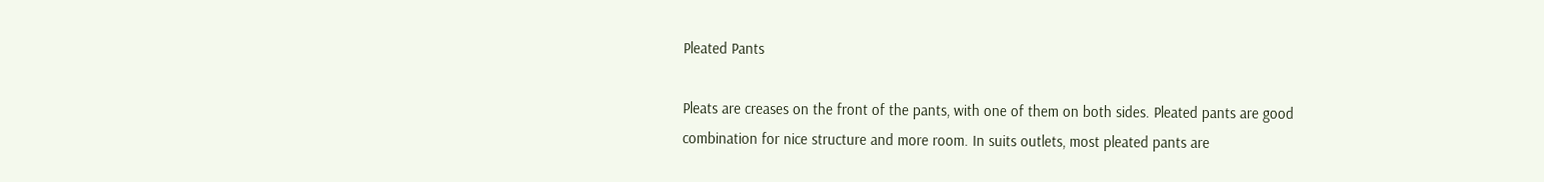Pleated Pants

Pleats are creases on the front of the pants, with one of them on both sides. Pleated pants are good combination for nice structure and more room. In suits outlets, most pleated pants are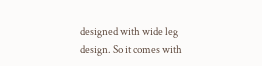designed with wide leg design. So it comes with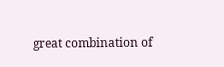great combination of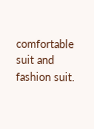comfortable suit and fashion suit.